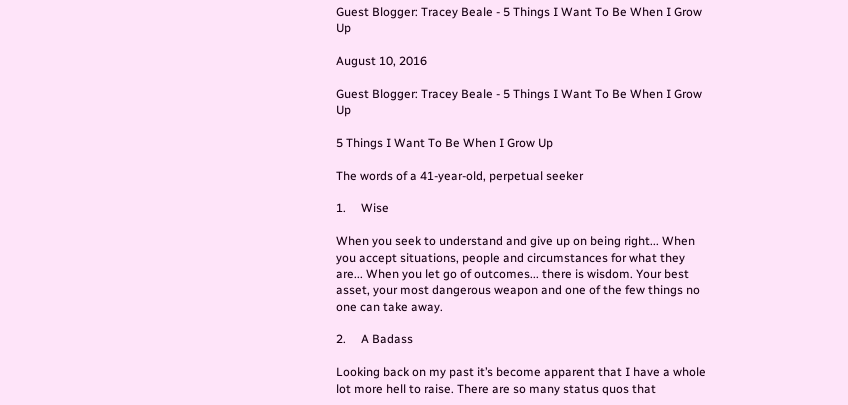Guest Blogger: Tracey Beale - 5 Things I Want To Be When I Grow Up

August 10, 2016

Guest Blogger: Tracey Beale - 5 Things I Want To Be When I Grow Up

5 Things I Want To Be When I Grow Up

The words of a 41-year-old, perpetual seeker

1.     Wise

When you seek to understand and give up on being right... When you accept situations, people and circumstances for what they are... When you let go of outcomes... there is wisdom. Your best asset, your most dangerous weapon and one of the few things no one can take away.

2.     A Badass

Looking back on my past it’s become apparent that I have a whole lot more hell to raise. There are so many status quos that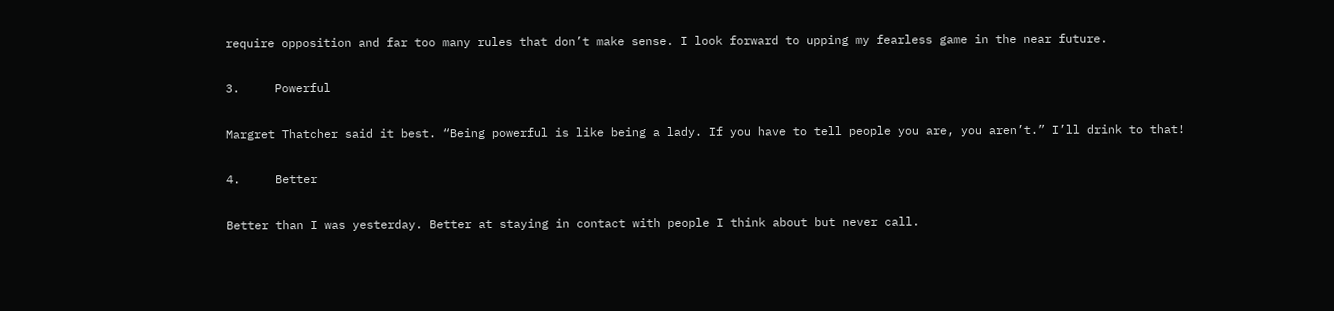require opposition and far too many rules that don’t make sense. I look forward to upping my fearless game in the near future.

3.     Powerful

Margret Thatcher said it best. “Being powerful is like being a lady. If you have to tell people you are, you aren’t.” I’ll drink to that!

4.     Better

Better than I was yesterday. Better at staying in contact with people I think about but never call.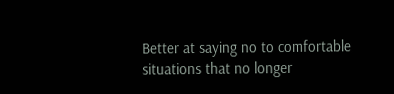Better at saying no to comfortable situations that no longer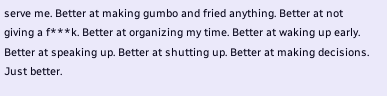serve me. Better at making gumbo and fried anything. Better at not giving a f***k. Better at organizing my time. Better at waking up early. Better at speaking up. Better at shutting up. Better at making decisions. Just better.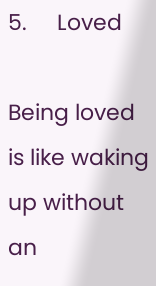5.     Loved

Being loved is like waking up without an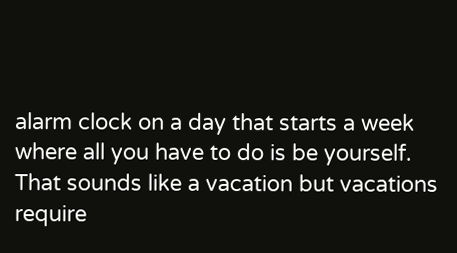alarm clock on a day that starts a week where all you have to do is be yourself. That sounds like a vacation but vacations require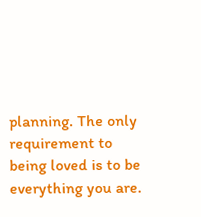planning. The only requirement to being loved is to be everything you are.